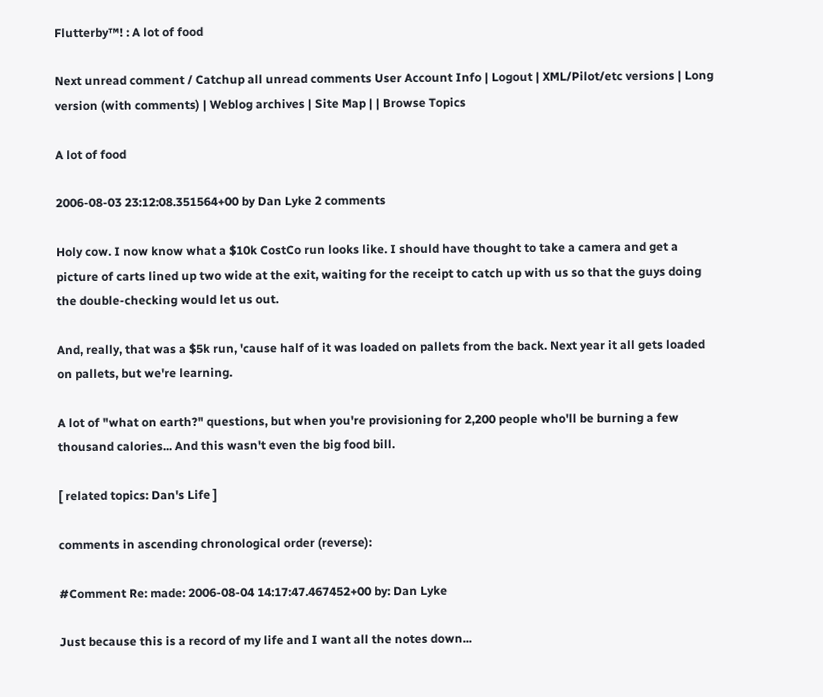Flutterby™! : A lot of food

Next unread comment / Catchup all unread comments User Account Info | Logout | XML/Pilot/etc versions | Long version (with comments) | Weblog archives | Site Map | | Browse Topics

A lot of food

2006-08-03 23:12:08.351564+00 by Dan Lyke 2 comments

Holy cow. I now know what a $10k CostCo run looks like. I should have thought to take a camera and get a picture of carts lined up two wide at the exit, waiting for the receipt to catch up with us so that the guys doing the double-checking would let us out.

And, really, that was a $5k run, 'cause half of it was loaded on pallets from the back. Next year it all gets loaded on pallets, but we're learning.

A lot of "what on earth?" questions, but when you're provisioning for 2,200 people who'll be burning a few thousand calories... And this wasn't even the big food bill.

[ related topics: Dan's Life ]

comments in ascending chronological order (reverse):

#Comment Re: made: 2006-08-04 14:17:47.467452+00 by: Dan Lyke

Just because this is a record of my life and I want all the notes down...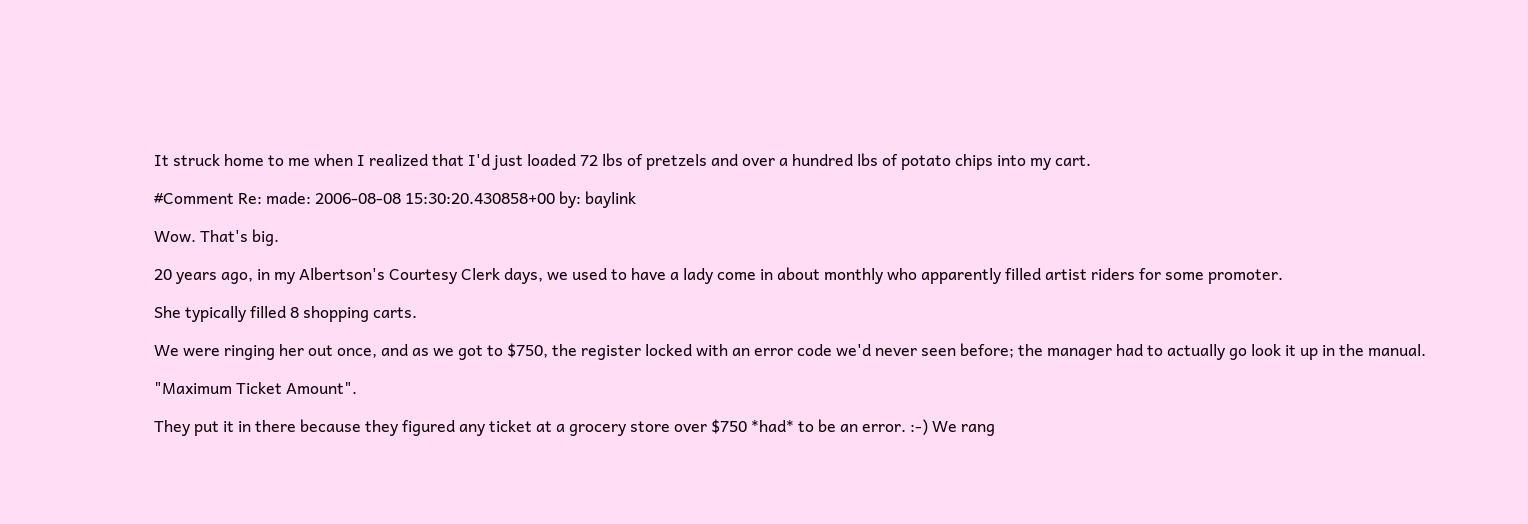It struck home to me when I realized that I'd just loaded 72 lbs of pretzels and over a hundred lbs of potato chips into my cart.

#Comment Re: made: 2006-08-08 15:30:20.430858+00 by: baylink

Wow. That's big.

20 years ago, in my Albertson's Courtesy Clerk days, we used to have a lady come in about monthly who apparently filled artist riders for some promoter.

She typically filled 8 shopping carts.

We were ringing her out once, and as we got to $750, the register locked with an error code we'd never seen before; the manager had to actually go look it up in the manual.

"Maximum Ticket Amount".

They put it in there because they figured any ticket at a grocery store over $750 *had* to be an error. :-) We rang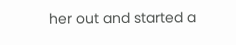her out and started a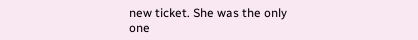new ticket. She was the only one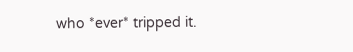who *ever* tripped it.